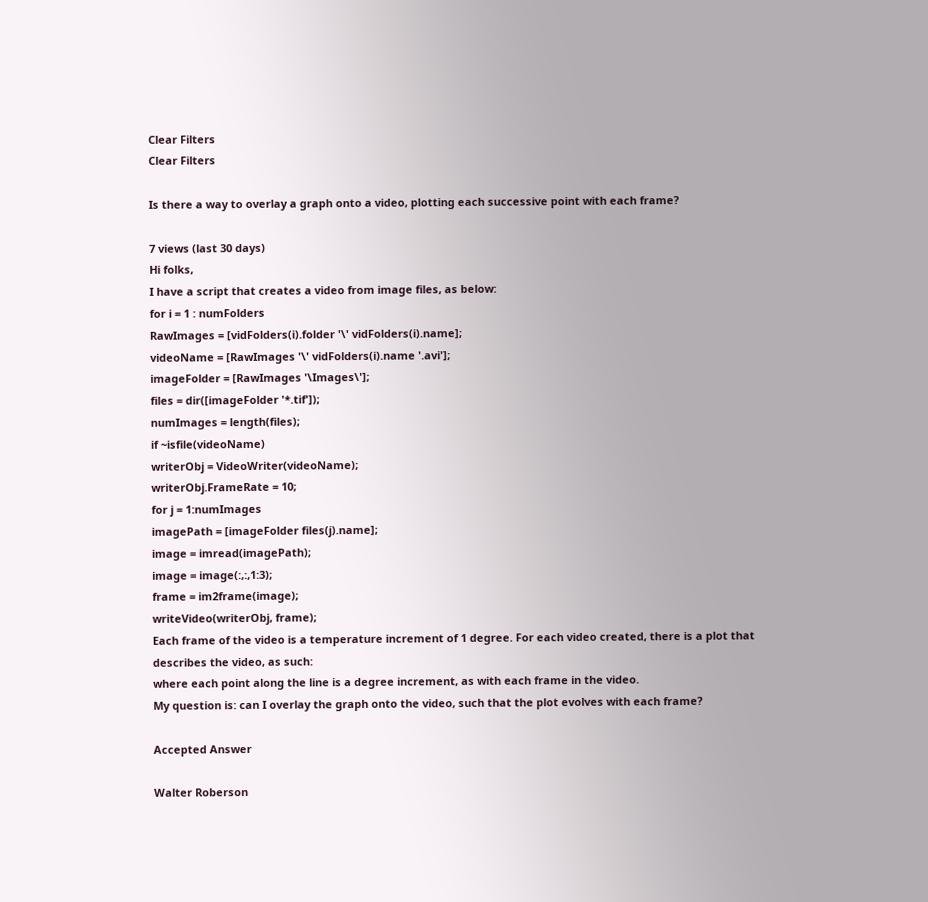Clear Filters
Clear Filters

Is there a way to overlay a graph onto a video, plotting each successive point with each frame?

7 views (last 30 days)
Hi folks,
I have a script that creates a video from image files, as below:
for i = 1 : numFolders
RawImages = [vidFolders(i).folder '\' vidFolders(i).name];
videoName = [RawImages '\' vidFolders(i).name '.avi'];
imageFolder = [RawImages '\Images\'];
files = dir([imageFolder '*.tif']);
numImages = length(files);
if ~isfile(videoName)
writerObj = VideoWriter(videoName);
writerObj.FrameRate = 10;
for j = 1:numImages
imagePath = [imageFolder files(j).name];
image = imread(imagePath);
image = image(:,:,1:3);
frame = im2frame(image);
writeVideo(writerObj, frame);
Each frame of the video is a temperature increment of 1 degree. For each video created, there is a plot that describes the video, as such:
where each point along the line is a degree increment, as with each frame in the video.
My question is: can I overlay the graph onto the video, such that the plot evolves with each frame?

Accepted Answer

Walter Roberson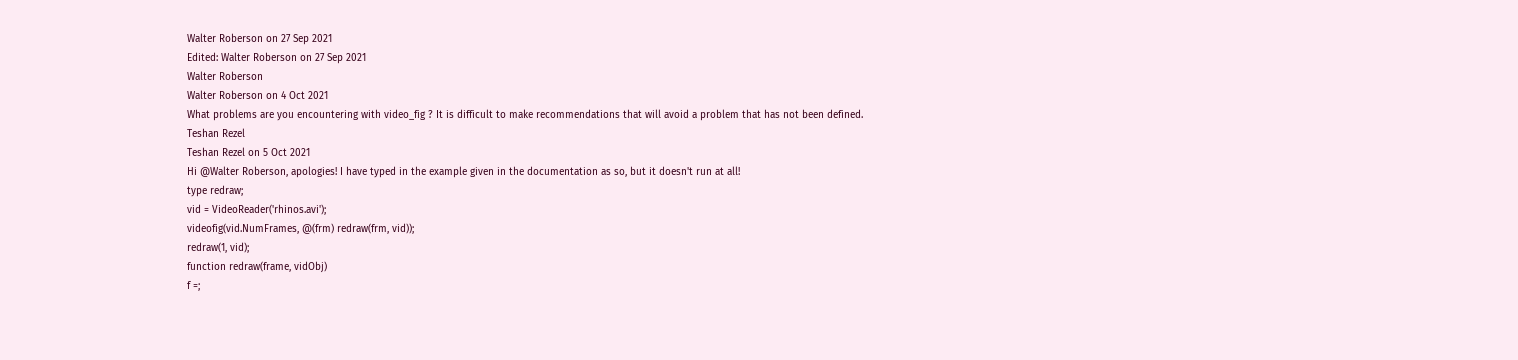Walter Roberson on 27 Sep 2021
Edited: Walter Roberson on 27 Sep 2021
Walter Roberson
Walter Roberson on 4 Oct 2021
What problems are you encountering with video_fig ? It is difficult to make recommendations that will avoid a problem that has not been defined.
Teshan Rezel
Teshan Rezel on 5 Oct 2021
Hi @Walter Roberson, apologies! I have typed in the example given in the documentation as so, but it doesn't run at all!
type redraw;
vid = VideoReader('rhinos.avi');
videofig(vid.NumFrames, @(frm) redraw(frm, vid));
redraw(1, vid);
function redraw(frame, vidObj)
f =;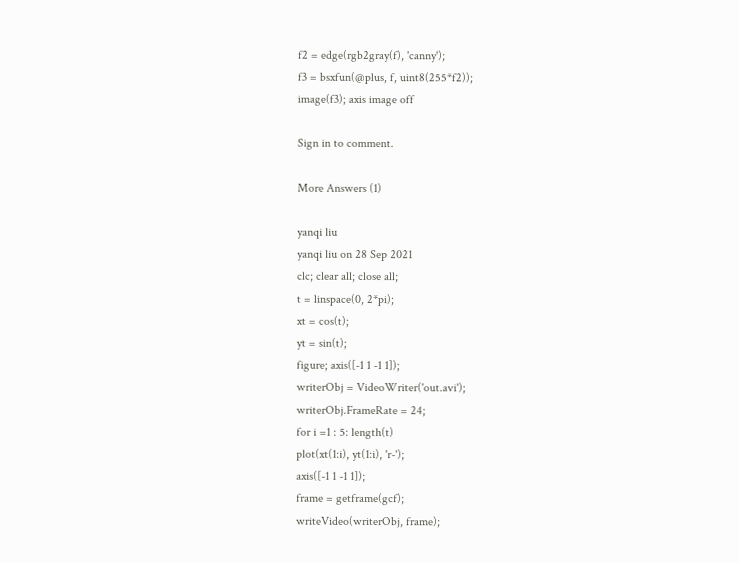f2 = edge(rgb2gray(f), 'canny');
f3 = bsxfun(@plus, f, uint8(255*f2));
image(f3); axis image off

Sign in to comment.

More Answers (1)

yanqi liu
yanqi liu on 28 Sep 2021
clc; clear all; close all;
t = linspace(0, 2*pi);
xt = cos(t);
yt = sin(t);
figure; axis([-1 1 -1 1]);
writerObj = VideoWriter('out.avi');
writerObj.FrameRate = 24;
for i =1 : 5: length(t)
plot(xt(1:i), yt(1:i), 'r-');
axis([-1 1 -1 1]);
frame = getframe(gcf);
writeVideo(writerObj, frame);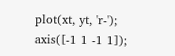plot(xt, yt, 'r-');
axis([-1 1 -1 1]);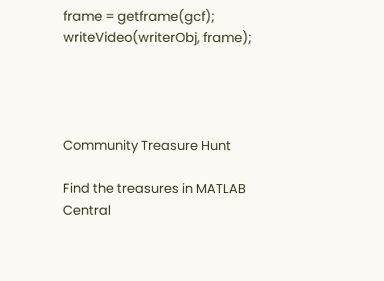frame = getframe(gcf);
writeVideo(writerObj, frame);




Community Treasure Hunt

Find the treasures in MATLAB Central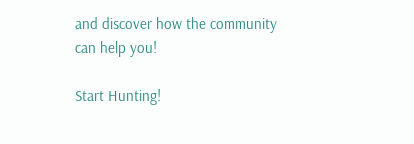and discover how the community can help you!

Start Hunting!